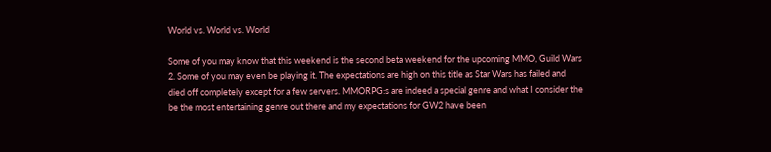World vs. World vs. World

Some of you may know that this weekend is the second beta weekend for the upcoming MMO, Guild Wars 2. Some of you may even be playing it. The expectations are high on this title as Star Wars has failed and died off completely except for a few servers. MMORPG:s are indeed a special genre and what I consider the be the most entertaining genre out there and my expectations for GW2 have been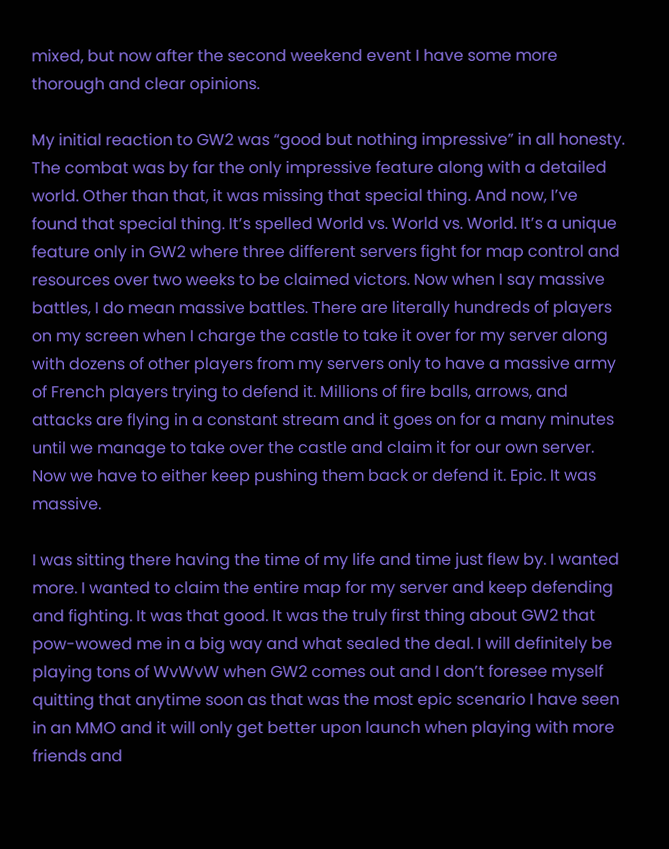mixed, but now after the second weekend event I have some more thorough and clear opinions.

My initial reaction to GW2 was “good but nothing impressive” in all honesty. The combat was by far the only impressive feature along with a detailed world. Other than that, it was missing that special thing. And now, I’ve found that special thing. It’s spelled World vs. World vs. World. It’s a unique feature only in GW2 where three different servers fight for map control and resources over two weeks to be claimed victors. Now when I say massive battles, I do mean massive battles. There are literally hundreds of players on my screen when I charge the castle to take it over for my server along with dozens of other players from my servers only to have a massive army of French players trying to defend it. Millions of fire balls, arrows, and attacks are flying in a constant stream and it goes on for a many minutes until we manage to take over the castle and claim it for our own server. Now we have to either keep pushing them back or defend it. Epic. It was massive.

I was sitting there having the time of my life and time just flew by. I wanted more. I wanted to claim the entire map for my server and keep defending and fighting. It was that good. It was the truly first thing about GW2 that pow-wowed me in a big way and what sealed the deal. I will definitely be playing tons of WvWvW when GW2 comes out and I don’t foresee myself quitting that anytime soon as that was the most epic scenario I have seen in an MMO and it will only get better upon launch when playing with more friends and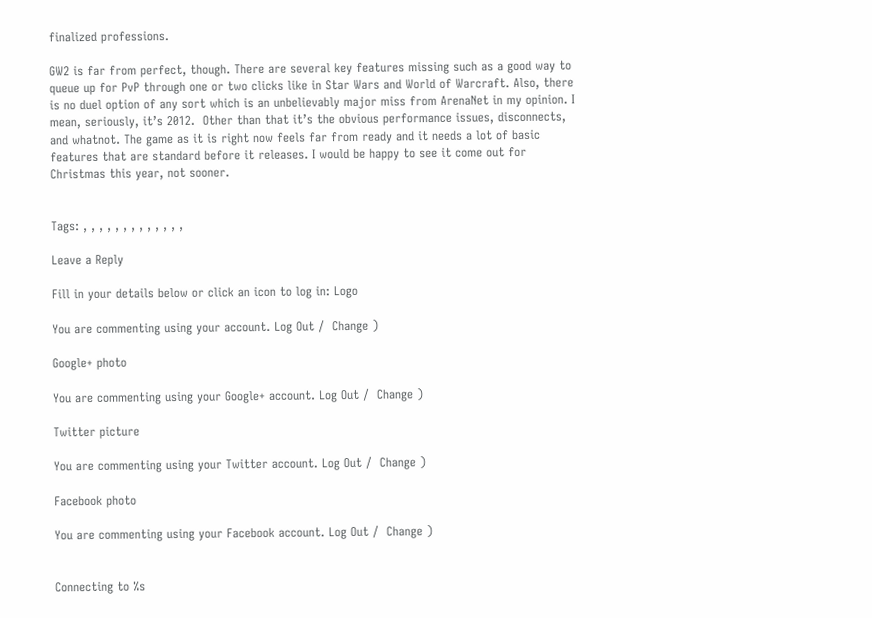finalized professions.

GW2 is far from perfect, though. There are several key features missing such as a good way to queue up for PvP through one or two clicks like in Star Wars and World of Warcraft. Also, there is no duel option of any sort which is an unbelievably major miss from ArenaNet in my opinion. I mean, seriously, it’s 2012.  Other than that it’s the obvious performance issues, disconnects, and whatnot. The game as it is right now feels far from ready and it needs a lot of basic features that are standard before it releases. I would be happy to see it come out for Christmas this year, not sooner.


Tags: , , , , , , , , , , , , ,

Leave a Reply

Fill in your details below or click an icon to log in: Logo

You are commenting using your account. Log Out /  Change )

Google+ photo

You are commenting using your Google+ account. Log Out /  Change )

Twitter picture

You are commenting using your Twitter account. Log Out /  Change )

Facebook photo

You are commenting using your Facebook account. Log Out /  Change )


Connecting to %s